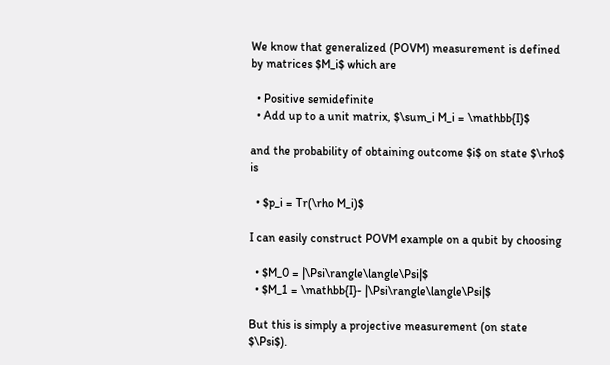We know that generalized (POVM) measurement is defined by matrices $M_i$ which are

  • Positive semidefinite
  • Add up to a unit matrix, $\sum_i M_i = \mathbb{I}$

and the probability of obtaining outcome $i$ on state $\rho$ is

  • $p_i = Tr(\rho M_i)$

I can easily construct POVM example on a qubit by choosing

  • $M_0 = |\Psi\rangle\langle\Psi|$
  • $M_1 = \mathbb{I}- |\Psi\rangle\langle\Psi|$

But this is simply a projective measurement (on state $\Psi$).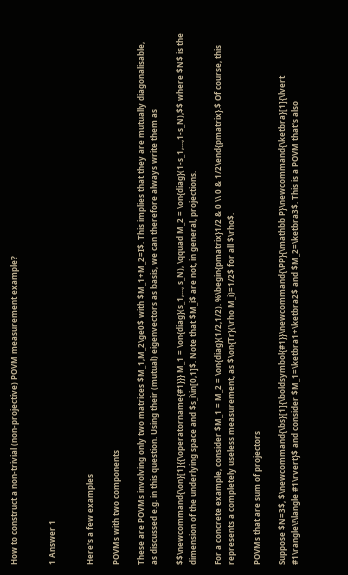How to construct a non-trivial (non-projective) POVM measurement example?


1 Answer 1


Here's a few examples

POVMs with two components

These are POVMs involving only two matrices $M_1,M_2\ge0$ with $M_1+M_2=I$. This implies that they are mutually diagonalisable, as discussed e.g. in this question. Using their (mutual) eigenvectors as basis, we can therefore always write them as

$$\newcommand{\on}[1]{{\operatorname{#1}}} M_1 = \on{diag}(s_1,..., s_N), \qquad M_2 = \on{diag}(1-s_1,...,1-s_N),$$ where $N$ is the dimension of the underlying space and $s_i\in[0,1]$. Note that $M_i$ are not, in general, projections.

For a concrete example, consider $M_1 = M_2 = \on{diag}(1/2,1/2). %\begin{pmatrix}1/2 & 0 \\ 0 & 1/2\end{pmatrix}.$ Of course, this represents a completely useless measurement, as $\on{Tr}(\rho M_i)=1/2$ for all $\rho$.

POVMs that are sum of projectors

Suppose $N=3$, $\newcommand{\bs}[1]{\boldsymbol{#1}}\newcommand{\PP}{\mathbb P}\newcommand{\ketbra}[1]{\lvert #1\rangle\!\langle #1\rvert}$ and consider $M_1=\ketbra1+\ketbra2$ and $M_2=\ketbra3$. This is a POVM that's also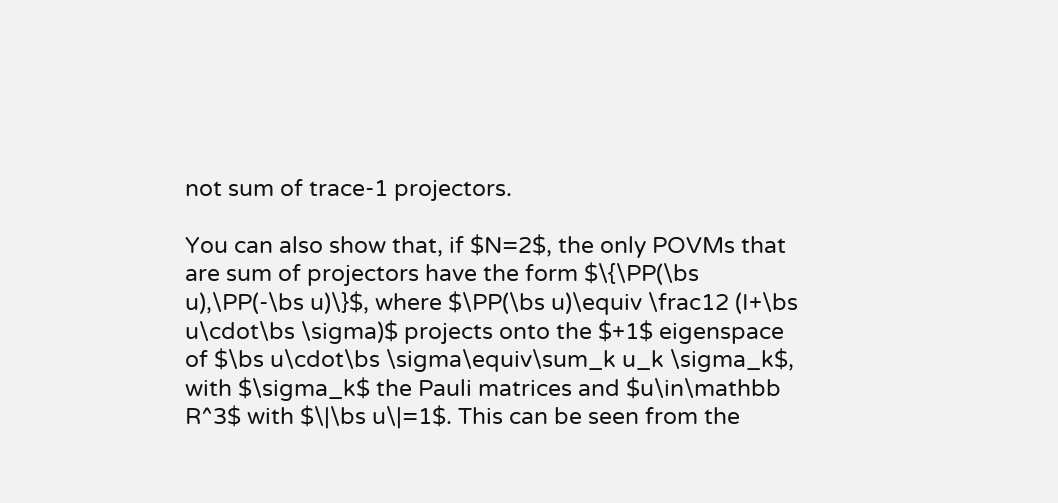not sum of trace-1 projectors.

You can also show that, if $N=2$, the only POVMs that are sum of projectors have the form $\{\PP(\bs u),\PP(-\bs u)\}$, where $\PP(\bs u)\equiv \frac12 (I+\bs u\cdot\bs \sigma)$ projects onto the $+1$ eigenspace of $\bs u\cdot\bs \sigma\equiv\sum_k u_k \sigma_k$, with $\sigma_k$ the Pauli matrices and $u\in\mathbb R^3$ with $\|\bs u\|=1$. This can be seen from the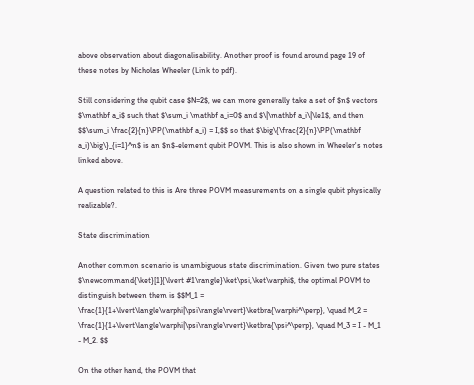above observation about diagonalisability. Another proof is found around page 19 of these notes by Nicholas Wheeler (Link to pdf).

Still considering the qubit case $N=2$, we can more generally take a set of $n$ vectors $\mathbf a_i$ such that $\sum_i \mathbf a_i=0$ and $\|\mathbf a_i\|\le1$, and then $$\sum_i \frac{2}{n}\PP(\mathbf a_i) = I,$$ so that $\big\{\frac{2}{n}\PP(\mathbf a_i)\big\}_{i=1}^n$ is an $n$-element qubit POVM. This is also shown in Wheeler's notes linked above.

A question related to this is Are three POVM measurements on a single qubit physically realizable?.

State discrimination

Another common scenario is unambiguous state discrimination. Given two pure states $\newcommand{\ket}[1]{\lvert #1\rangle}\ket\psi,\ket\varphi$, the optimal POVM to distinguish between them is $$M_1 = \frac{1}{1+\lvert\langle\varphi|\psi\rangle\rvert}\ketbra{\varphi^\perp}, \quad M_2 = \frac{1}{1+\lvert\langle\varphi|\psi\rangle\rvert}\ketbra{\psi^\perp}, \quad M_3 = I - M_1 - M_2. $$

On the other hand, the POVM that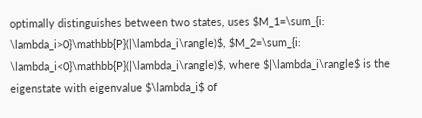optimally distinguishes between two states, uses $M_1=\sum_{i: \lambda_i>0}\mathbb{P}(|\lambda_i\rangle)$, $M_2=\sum_{i: \lambda_i<0}\mathbb{P}(|\lambda_i\rangle)$, where $|\lambda_i\rangle$ is the eigenstate with eigenvalue $\lambda_i$ of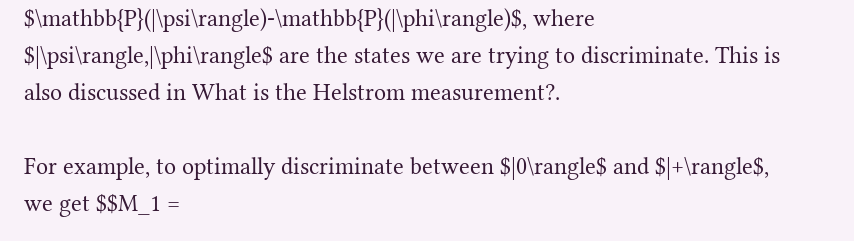$\mathbb{P}(|\psi\rangle)-\mathbb{P}(|\phi\rangle)$, where $|\psi\rangle,|\phi\rangle$ are the states we are trying to discriminate. This is also discussed in What is the Helstrom measurement?.

For example, to optimally discriminate between $|0\rangle$ and $|+\rangle$, we get $$M_1 =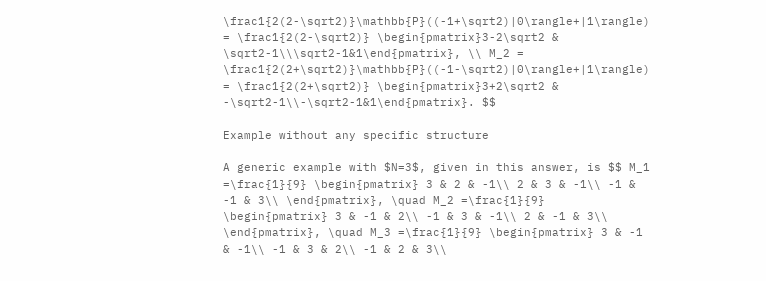\frac1{2(2-\sqrt2)}\mathbb{P}((-1+\sqrt2)|0\rangle+|1\rangle) = \frac1{2(2-\sqrt2)} \begin{pmatrix}3-2\sqrt2 & \sqrt2-1\\\sqrt2-1&1\end{pmatrix}, \\ M_2 = \frac1{2(2+\sqrt2)}\mathbb{P}((-1-\sqrt2)|0\rangle+|1\rangle) = \frac1{2(2+\sqrt2)} \begin{pmatrix}3+2\sqrt2 & -\sqrt2-1\\-\sqrt2-1&1\end{pmatrix}. $$

Example without any specific structure

A generic example with $N=3$, given in this answer, is $$ M_1 =\frac{1}{9} \begin{pmatrix} 3 & 2 & -1\\ 2 & 3 & -1\\ -1 & -1 & 3\\ \end{pmatrix}, \quad M_2 =\frac{1}{9} \begin{pmatrix} 3 & -1 & 2\\ -1 & 3 & -1\\ 2 & -1 & 3\\ \end{pmatrix}, \quad M_3 =\frac{1}{9} \begin{pmatrix} 3 & -1 & -1\\ -1 & 3 & 2\\ -1 & 2 & 3\\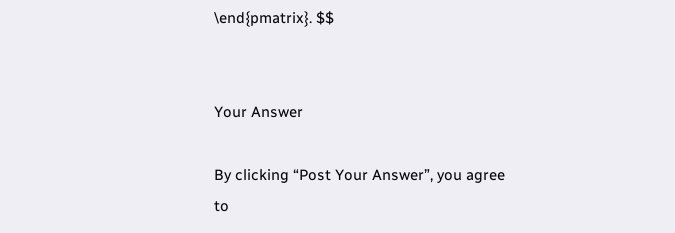\end{pmatrix}. $$


Your Answer

By clicking “Post Your Answer”, you agree to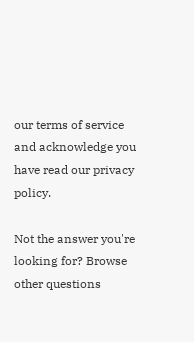our terms of service and acknowledge you have read our privacy policy.

Not the answer you're looking for? Browse other questions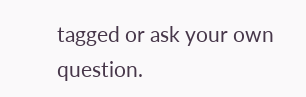tagged or ask your own question.